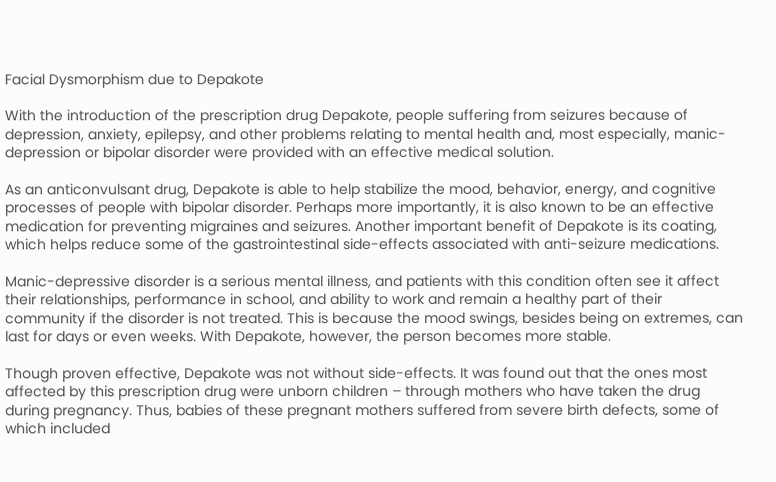Facial Dysmorphism due to Depakote

With the introduction of the prescription drug Depakote, people suffering from seizures because of depression, anxiety, epilepsy, and other problems relating to mental health and, most especially, manic-depression or bipolar disorder were provided with an effective medical solution.

As an anticonvulsant drug, Depakote is able to help stabilize the mood, behavior, energy, and cognitive processes of people with bipolar disorder. Perhaps more importantly, it is also known to be an effective medication for preventing migraines and seizures. Another important benefit of Depakote is its coating, which helps reduce some of the gastrointestinal side-effects associated with anti-seizure medications.

Manic-depressive disorder is a serious mental illness, and patients with this condition often see it affect their relationships, performance in school, and ability to work and remain a healthy part of their community if the disorder is not treated. This is because the mood swings, besides being on extremes, can last for days or even weeks. With Depakote, however, the person becomes more stable.

Though proven effective, Depakote was not without side-effects. It was found out that the ones most affected by this prescription drug were unborn children – through mothers who have taken the drug during pregnancy. Thus, babies of these pregnant mothers suffered from severe birth defects, some of which included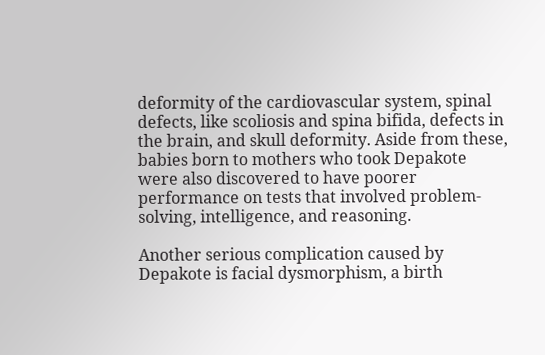deformity of the cardiovascular system, spinal defects, like scoliosis and spina bifida, defects in the brain, and skull deformity. Aside from these, babies born to mothers who took Depakote were also discovered to have poorer performance on tests that involved problem-solving, intelligence, and reasoning.

Another serious complication caused by Depakote is facial dysmorphism, a birth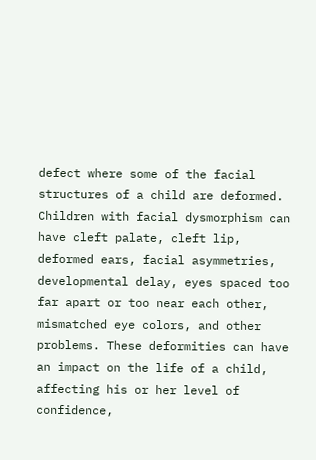defect where some of the facial structures of a child are deformed. Children with facial dysmorphism can have cleft palate, cleft lip, deformed ears, facial asymmetries, developmental delay, eyes spaced too far apart or too near each other, mismatched eye colors, and other problems. These deformities can have an impact on the life of a child, affecting his or her level of confidence,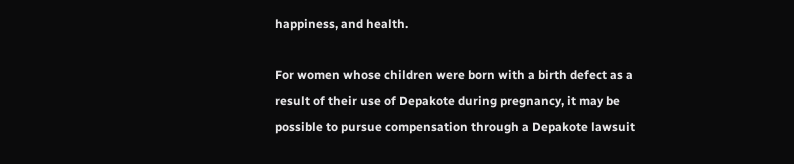happiness, and health.

For women whose children were born with a birth defect as a result of their use of Depakote during pregnancy, it may be possible to pursue compensation through a Depakote lawsuit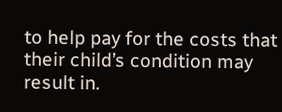to help pay for the costs that their child’s condition may result in.